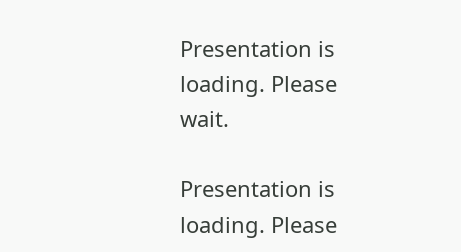Presentation is loading. Please wait.

Presentation is loading. Please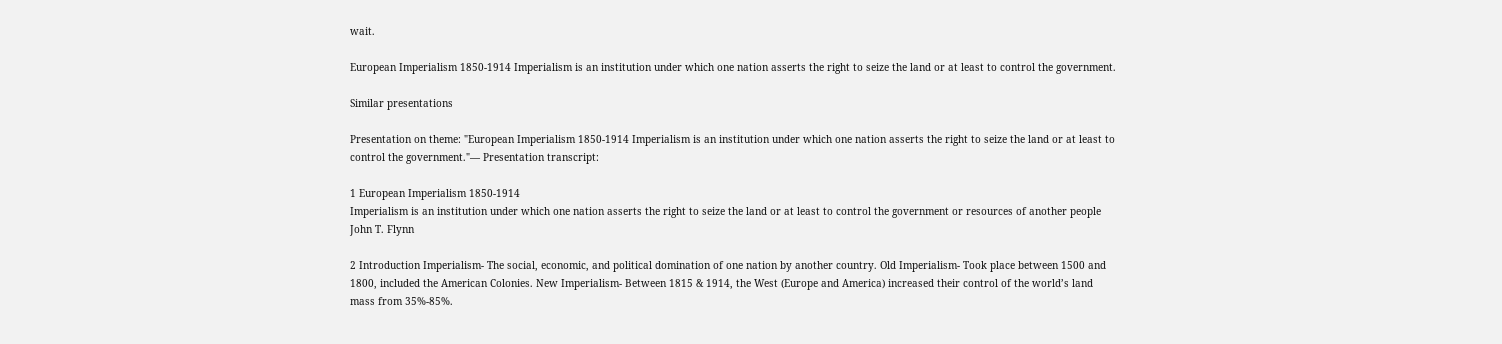wait.

European Imperialism 1850-1914 Imperialism is an institution under which one nation asserts the right to seize the land or at least to control the government.

Similar presentations

Presentation on theme: "European Imperialism 1850-1914 Imperialism is an institution under which one nation asserts the right to seize the land or at least to control the government."— Presentation transcript:

1 European Imperialism 1850-1914
Imperialism is an institution under which one nation asserts the right to seize the land or at least to control the government or resources of another people John T. Flynn

2 Introduction Imperialism- The social, economic, and political domination of one nation by another country. Old Imperialism- Took place between 1500 and 1800, included the American Colonies. New Imperialism- Between 1815 & 1914, the West (Europe and America) increased their control of the world’s land mass from 35%-85%.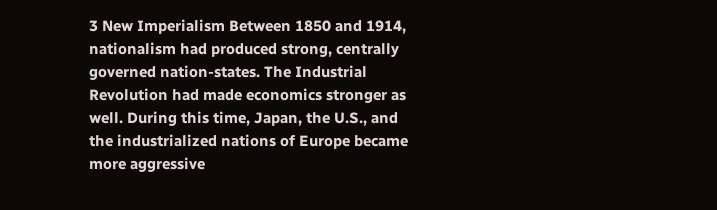3 New Imperialism Between 1850 and 1914, nationalism had produced strong, centrally governed nation-states. The Industrial Revolution had made economics stronger as well. During this time, Japan, the U.S., and the industrialized nations of Europe became more aggressive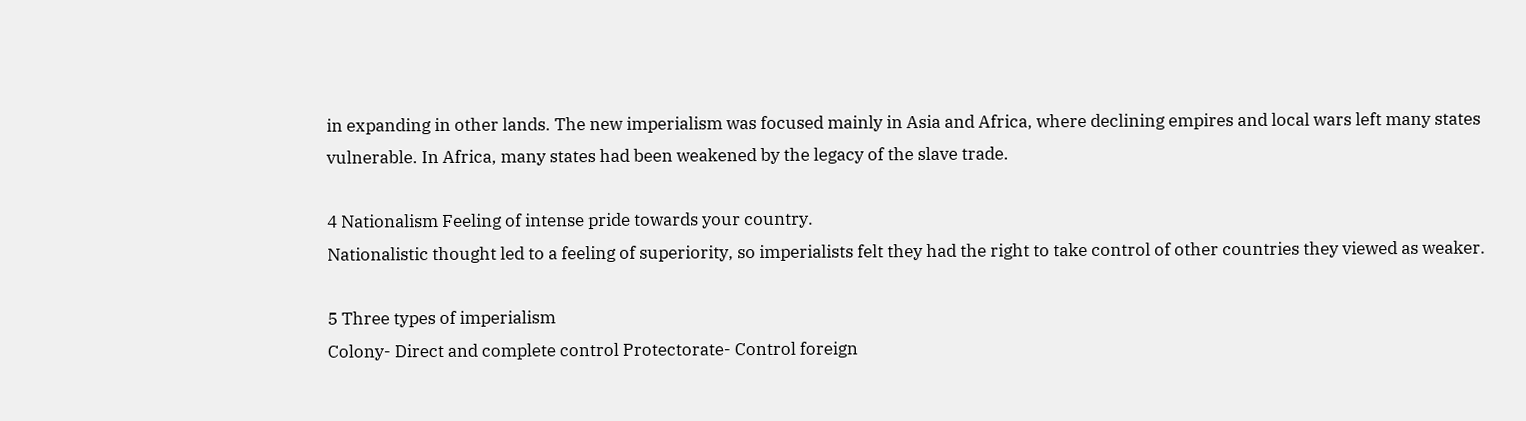in expanding in other lands. The new imperialism was focused mainly in Asia and Africa, where declining empires and local wars left many states vulnerable. In Africa, many states had been weakened by the legacy of the slave trade.

4 Nationalism Feeling of intense pride towards your country.
Nationalistic thought led to a feeling of superiority, so imperialists felt they had the right to take control of other countries they viewed as weaker.

5 Three types of imperialism
Colony- Direct and complete control Protectorate- Control foreign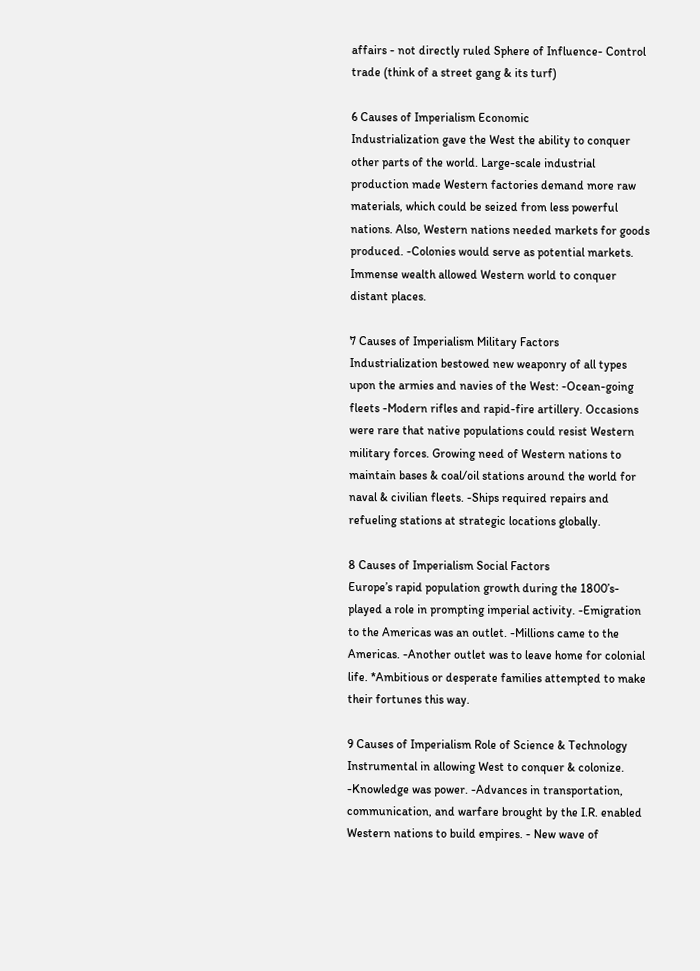affairs - not directly ruled Sphere of Influence- Control trade (think of a street gang & its turf)

6 Causes of Imperialism Economic
Industrialization gave the West the ability to conquer other parts of the world. Large-scale industrial production made Western factories demand more raw materials, which could be seized from less powerful nations. Also, Western nations needed markets for goods produced. -Colonies would serve as potential markets. Immense wealth allowed Western world to conquer distant places.

7 Causes of Imperialism Military Factors
Industrialization bestowed new weaponry of all types upon the armies and navies of the West: -Ocean-going fleets -Modern rifles and rapid-fire artillery. Occasions were rare that native populations could resist Western military forces. Growing need of Western nations to maintain bases & coal/oil stations around the world for naval & civilian fleets. -Ships required repairs and refueling stations at strategic locations globally.

8 Causes of Imperialism Social Factors
Europe’s rapid population growth during the 1800’s-played a role in prompting imperial activity. -Emigration to the Americas was an outlet. -Millions came to the Americas. -Another outlet was to leave home for colonial life. *Ambitious or desperate families attempted to make their fortunes this way.

9 Causes of Imperialism Role of Science & Technology
Instrumental in allowing West to conquer & colonize. -Knowledge was power. -Advances in transportation, communication, and warfare brought by the I.R. enabled Western nations to build empires. - New wave of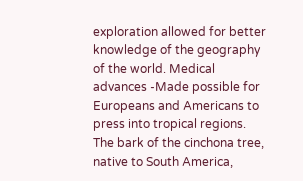exploration allowed for better knowledge of the geography of the world. Medical advances -Made possible for Europeans and Americans to press into tropical regions. The bark of the cinchona tree, native to South America,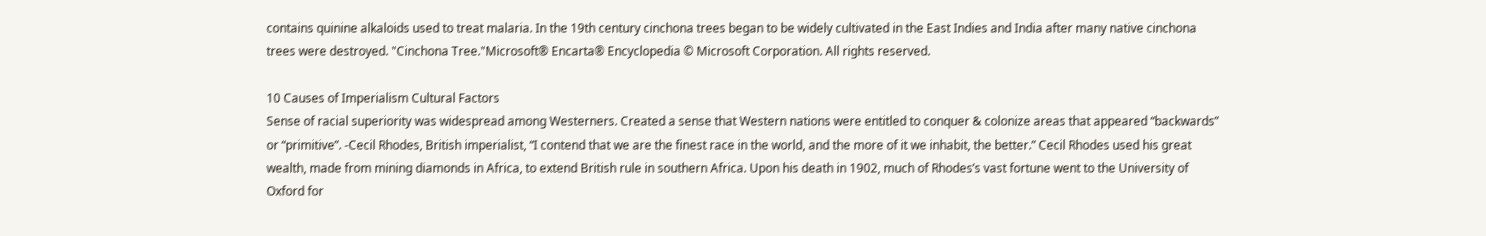contains quinine alkaloids used to treat malaria. In the 19th century cinchona trees began to be widely cultivated in the East Indies and India after many native cinchona trees were destroyed. "Cinchona Tree."Microsoft® Encarta® Encyclopedia © Microsoft Corporation. All rights reserved.

10 Causes of Imperialism Cultural Factors
Sense of racial superiority was widespread among Westerners. Created a sense that Western nations were entitled to conquer & colonize areas that appeared “backwards” or “primitive”. -Cecil Rhodes, British imperialist, “I contend that we are the finest race in the world, and the more of it we inhabit, the better.” Cecil Rhodes used his great wealth, made from mining diamonds in Africa, to extend British rule in southern Africa. Upon his death in 1902, much of Rhodes’s vast fortune went to the University of Oxford for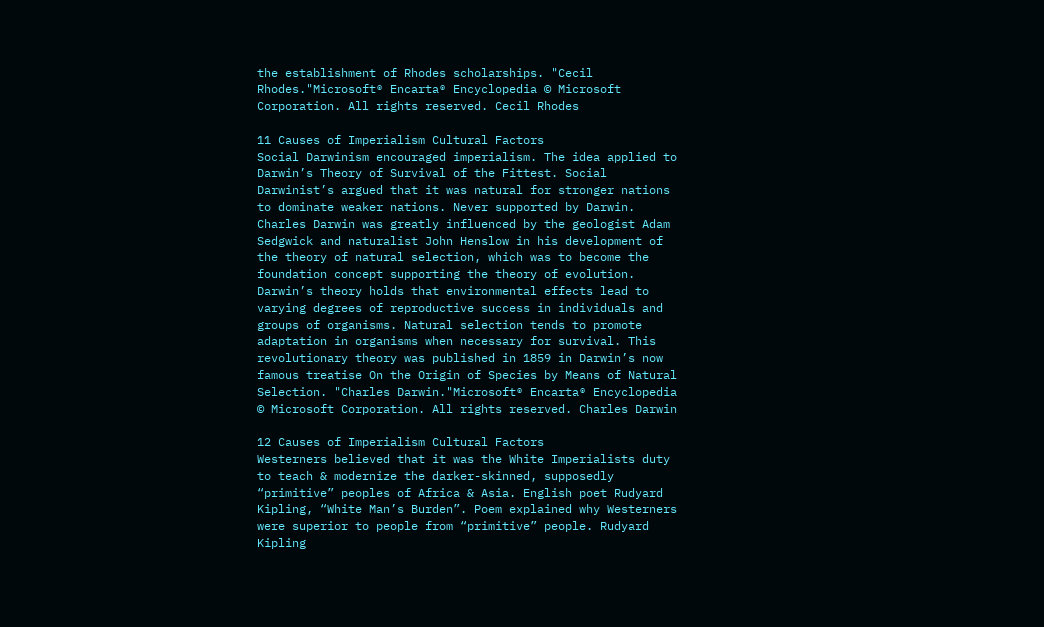the establishment of Rhodes scholarships. "Cecil Rhodes."Microsoft® Encarta® Encyclopedia © Microsoft Corporation. All rights reserved. Cecil Rhodes

11 Causes of Imperialism Cultural Factors
Social Darwinism encouraged imperialism. The idea applied to Darwin’s Theory of Survival of the Fittest. Social Darwinist’s argued that it was natural for stronger nations to dominate weaker nations. Never supported by Darwin. Charles Darwin was greatly influenced by the geologist Adam Sedgwick and naturalist John Henslow in his development of the theory of natural selection, which was to become the foundation concept supporting the theory of evolution. Darwin’s theory holds that environmental effects lead to varying degrees of reproductive success in individuals and groups of organisms. Natural selection tends to promote adaptation in organisms when necessary for survival. This revolutionary theory was published in 1859 in Darwin’s now famous treatise On the Origin of Species by Means of Natural Selection. "Charles Darwin."Microsoft® Encarta® Encyclopedia © Microsoft Corporation. All rights reserved. Charles Darwin

12 Causes of Imperialism Cultural Factors
Westerners believed that it was the White Imperialists duty to teach & modernize the darker-skinned, supposedly “primitive” peoples of Africa & Asia. English poet Rudyard Kipling, “White Man’s Burden”. Poem explained why Westerners were superior to people from “primitive” people. Rudyard Kipling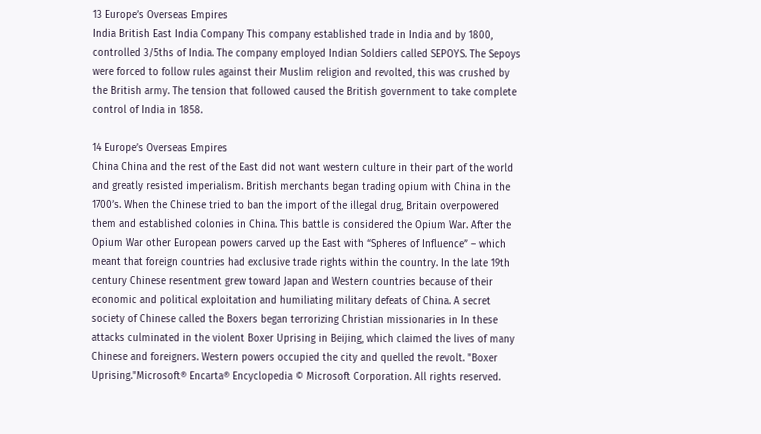13 Europe’s Overseas Empires
India British East India Company This company established trade in India and by 1800, controlled 3/5ths of India. The company employed Indian Soldiers called SEPOYS. The Sepoys were forced to follow rules against their Muslim religion and revolted, this was crushed by the British army. The tension that followed caused the British government to take complete control of India in 1858.

14 Europe’s Overseas Empires
China China and the rest of the East did not want western culture in their part of the world and greatly resisted imperialism. British merchants began trading opium with China in the 1700’s. When the Chinese tried to ban the import of the illegal drug, Britain overpowered them and established colonies in China. This battle is considered the Opium War. After the Opium War other European powers carved up the East with “Spheres of Influence” – which meant that foreign countries had exclusive trade rights within the country. In the late 19th century Chinese resentment grew toward Japan and Western countries because of their economic and political exploitation and humiliating military defeats of China. A secret society of Chinese called the Boxers began terrorizing Christian missionaries in In these attacks culminated in the violent Boxer Uprising in Beijing, which claimed the lives of many Chinese and foreigners. Western powers occupied the city and quelled the revolt. "Boxer Uprising."Microsoft® Encarta® Encyclopedia © Microsoft Corporation. All rights reserved.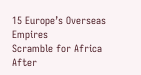15 Europe’s Overseas Empires
Scramble for Africa After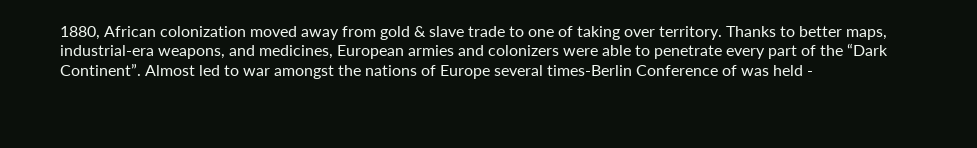1880, African colonization moved away from gold & slave trade to one of taking over territory. Thanks to better maps, industrial-era weapons, and medicines, European armies and colonizers were able to penetrate every part of the “Dark Continent”. Almost led to war amongst the nations of Europe several times-Berlin Conference of was held -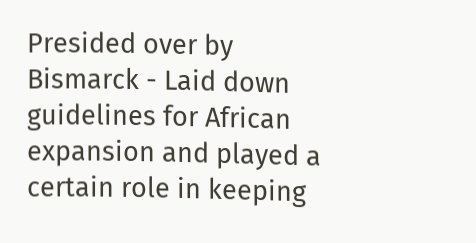Presided over by Bismarck - Laid down guidelines for African expansion and played a certain role in keeping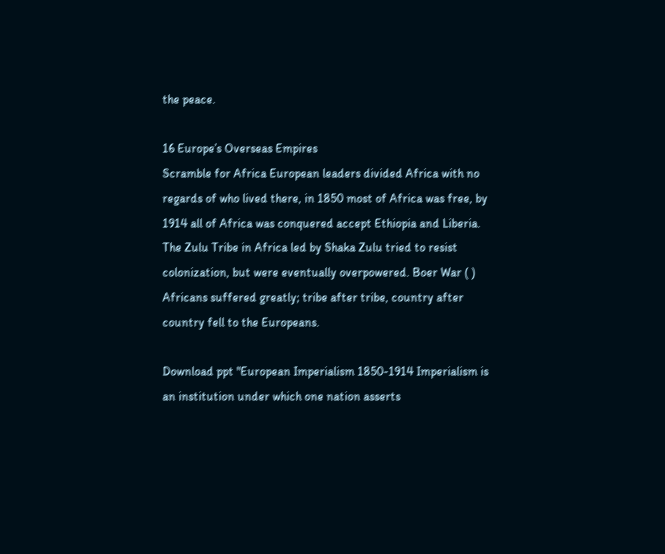the peace.

16 Europe’s Overseas Empires
Scramble for Africa European leaders divided Africa with no regards of who lived there, in 1850 most of Africa was free, by 1914 all of Africa was conquered accept Ethiopia and Liberia. The Zulu Tribe in Africa led by Shaka Zulu tried to resist colonization, but were eventually overpowered. Boer War ( ) Africans suffered greatly; tribe after tribe, country after country fell to the Europeans.

Download ppt "European Imperialism 1850-1914 Imperialism is an institution under which one nation asserts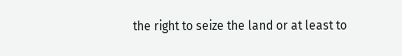the right to seize the land or at least to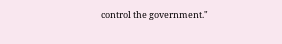control the government."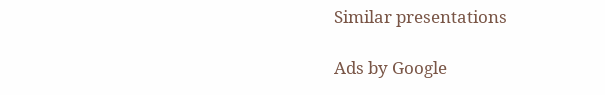Similar presentations

Ads by Google